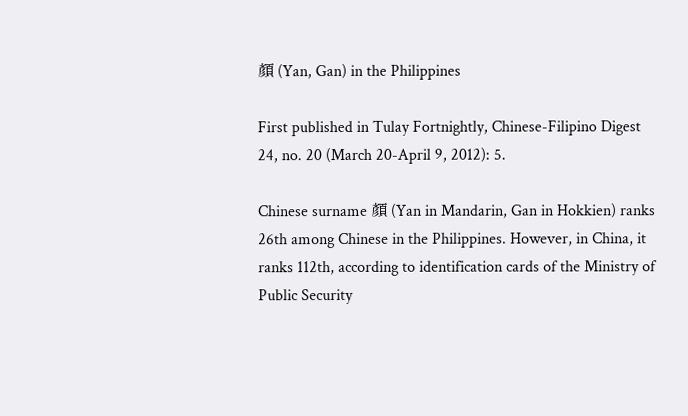顏 (Yan, Gan) in the Philippines

First published in Tulay Fortnightly, Chinese-Filipino Digest 24, no. 20 (March 20-April 9, 2012): 5.

Chinese surname 顏 (Yan in Mandarin, Gan in Hokkien) ranks 26th among Chinese in the Philippines. However, in China, it ranks 112th, according to identification cards of the Ministry of Public Security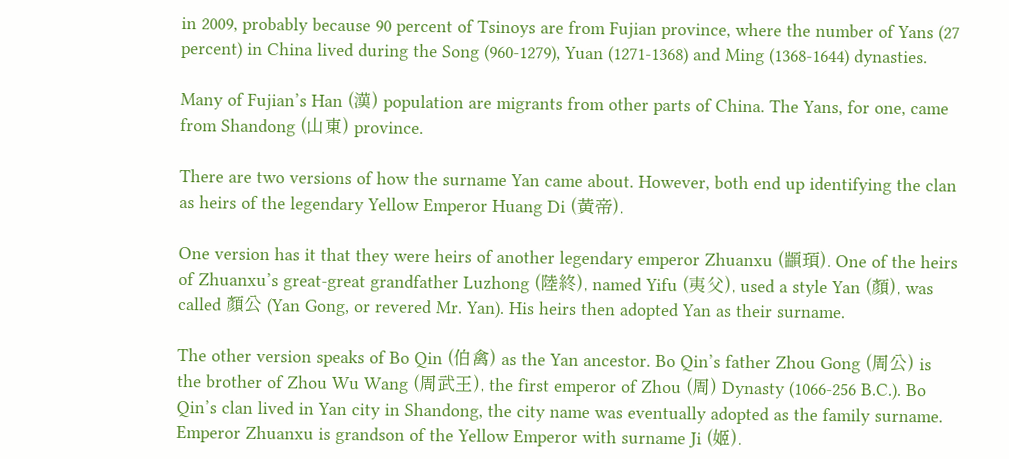in 2009, probably because 90 percent of Tsinoys are from Fujian province, where the number of Yans (27 percent) in China lived during the Song (960-1279), Yuan (1271-1368) and Ming (1368-1644) dynasties.

Many of Fujian’s Han (漢) population are migrants from other parts of China. The Yans, for one, came from Shandong (山東) province.

There are two versions of how the surname Yan came about. However, both end up identifying the clan as heirs of the legendary Yellow Emperor Huang Di (黃帝).

One version has it that they were heirs of another legendary emperor Zhuanxu (顓頊). One of the heirs of Zhuanxu’s great-great grandfather Luzhong (陸終), named Yifu (夷父), used a style Yan (顏), was called 顏公 (Yan Gong, or revered Mr. Yan). His heirs then adopted Yan as their surname.

The other version speaks of Bo Qin (伯禽) as the Yan ancestor. Bo Qin’s father Zhou Gong (周公) is the brother of Zhou Wu Wang (周武王), the first emperor of Zhou (周) Dynasty (1066-256 B.C.). Bo Qin’s clan lived in Yan city in Shandong, the city name was eventually adopted as the family surname. Emperor Zhuanxu is grandson of the Yellow Emperor with surname Ji (姬).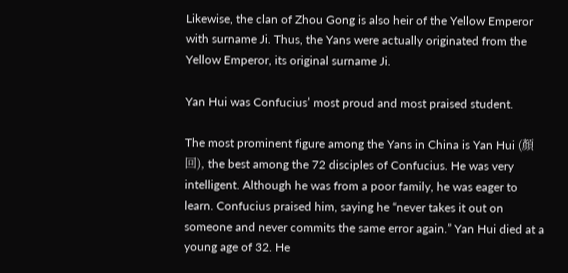Likewise, the clan of Zhou Gong is also heir of the Yellow Emperor with surname Ji. Thus, the Yans were actually originated from the Yellow Emperor, its original surname Ji.

Yan Hui was Confucius’ most proud and most praised student.

The most prominent figure among the Yans in China is Yan Hui (顏回), the best among the 72 disciples of Confucius. He was very intelligent. Although he was from a poor family, he was eager to learn. Confucius praised him, saying he “never takes it out on someone and never commits the same error again.” Yan Hui died at a young age of 32. He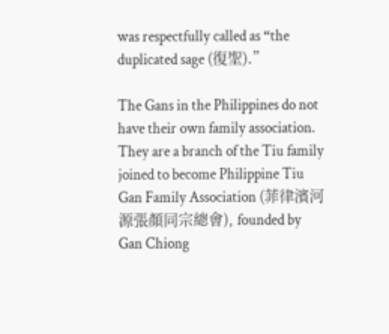was respectfully called as “the duplicated sage (復聖).”

The Gans in the Philippines do not have their own family association. They are a branch of the Tiu family joined to become Philippine Tiu Gan Family Association (菲律濱河源張顏同宗總會), founded by Gan Chiong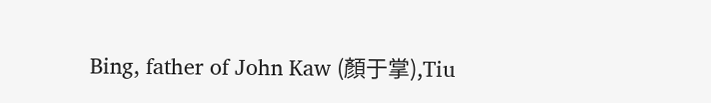Bing, father of John Kaw (顏于掌),Tiu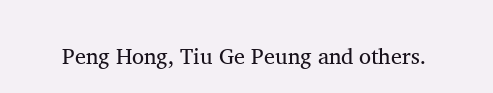Peng Hong, Tiu Ge Peung and others.